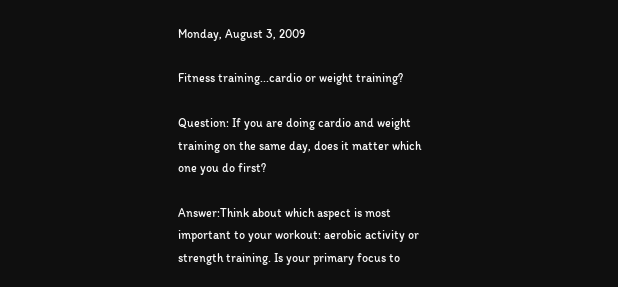Monday, August 3, 2009

Fitness training...cardio or weight training?

Question: If you are doing cardio and weight training on the same day, does it matter which one you do first?

Answer:Think about which aspect is most important to your workout: aerobic activity or strength training. Is your primary focus to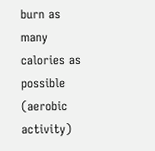burn as many calories as possible (aerobic activity)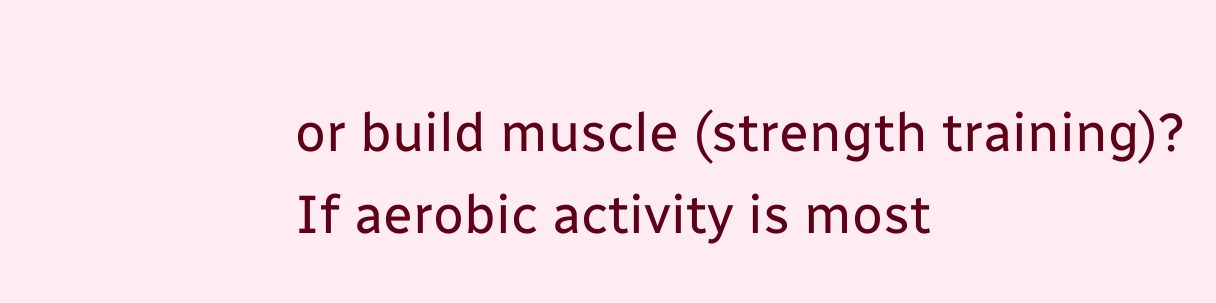or build muscle (strength training)? If aerobic activity is most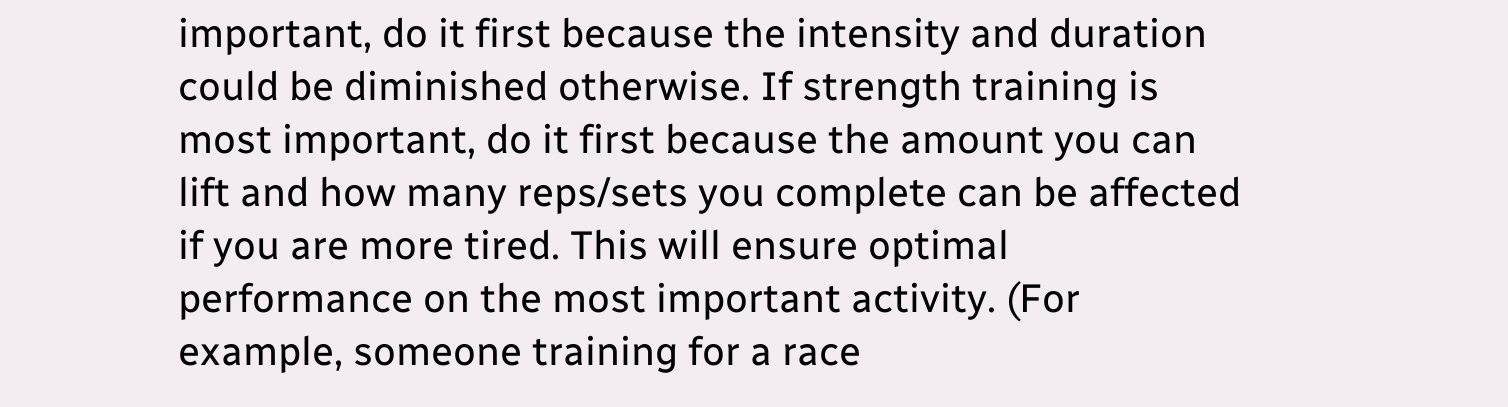important, do it first because the intensity and duration could be diminished otherwise. If strength training is most important, do it first because the amount you can lift and how many reps/sets you complete can be affected if you are more tired. This will ensure optimal performance on the most important activity. (For example, someone training for a race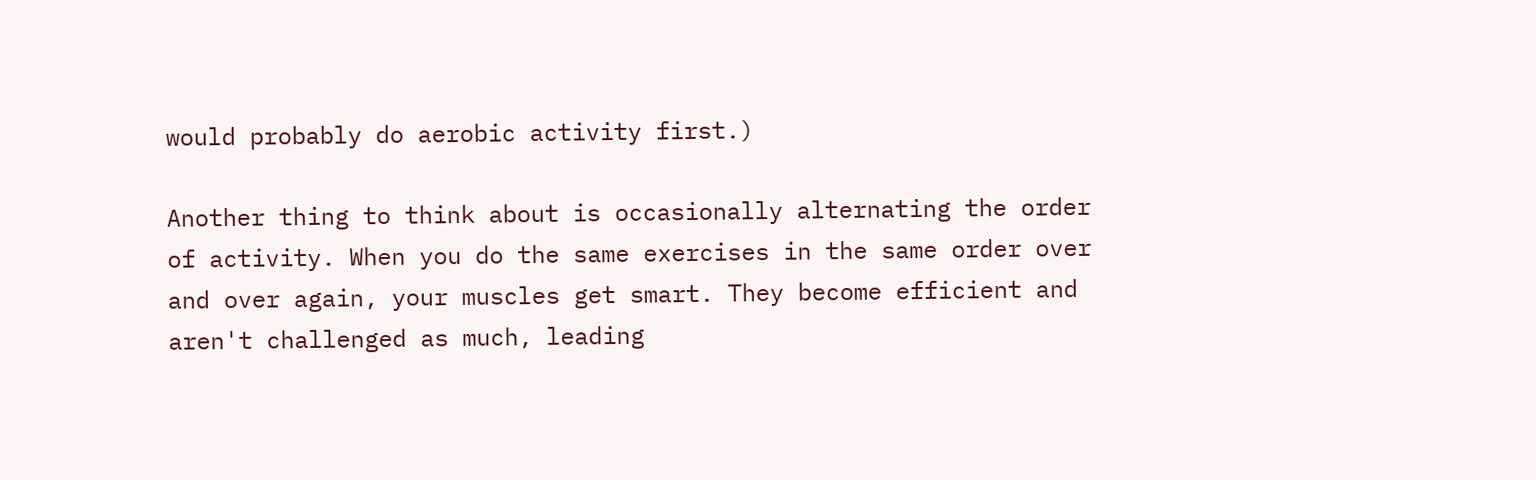would probably do aerobic activity first.)

Another thing to think about is occasionally alternating the order of activity. When you do the same exercises in the same order over and over again, your muscles get smart. They become efficient and aren't challenged as much, leading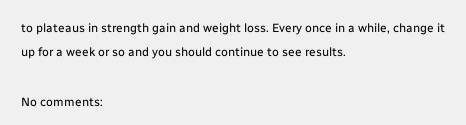to plateaus in strength gain and weight loss. Every once in a while, change it up for a week or so and you should continue to see results.

No comments: